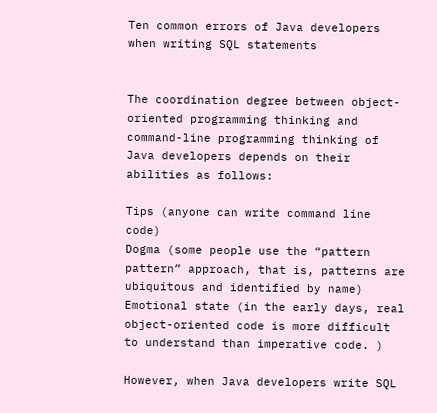Ten common errors of Java developers when writing SQL statements


The coordination degree between object-oriented programming thinking and command-line programming thinking of Java developers depends on their abilities as follows:

Tips (anyone can write command line code)
Dogma (some people use the “pattern pattern” approach, that is, patterns are ubiquitous and identified by name)
Emotional state (in the early days, real object-oriented code is more difficult to understand than imperative code. )

However, when Java developers write SQL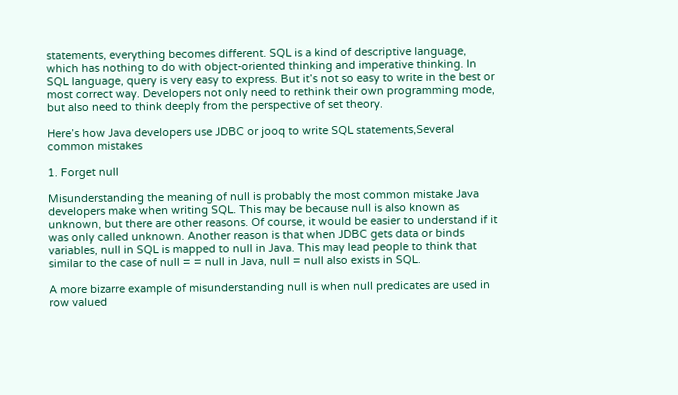statements, everything becomes different. SQL is a kind of descriptive language, which has nothing to do with object-oriented thinking and imperative thinking. In SQL language, query is very easy to express. But it’s not so easy to write in the best or most correct way. Developers not only need to rethink their own programming mode, but also need to think deeply from the perspective of set theory.

Here’s how Java developers use JDBC or jooq to write SQL statements,Several common mistakes

1. Forget null

Misunderstanding the meaning of null is probably the most common mistake Java developers make when writing SQL. This may be because null is also known as unknown, but there are other reasons. Of course, it would be easier to understand if it was only called unknown. Another reason is that when JDBC gets data or binds variables, null in SQL is mapped to null in Java. This may lead people to think that similar to the case of null = = null in Java, null = null also exists in SQL.

A more bizarre example of misunderstanding null is when null predicates are used in row valued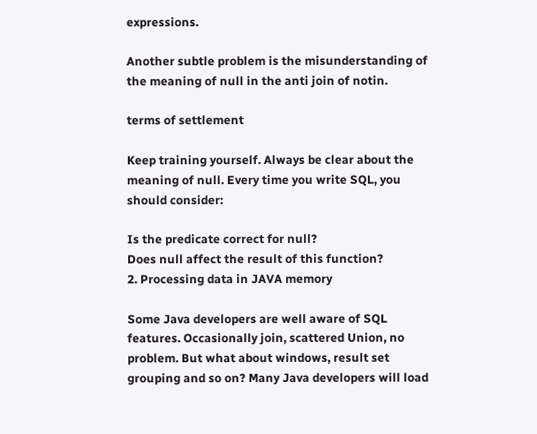expressions.

Another subtle problem is the misunderstanding of the meaning of null in the anti join of notin.

terms of settlement

Keep training yourself. Always be clear about the meaning of null. Every time you write SQL, you should consider:

Is the predicate correct for null?
Does null affect the result of this function?
2. Processing data in JAVA memory

Some Java developers are well aware of SQL features. Occasionally join, scattered Union, no problem. But what about windows, result set grouping and so on? Many Java developers will load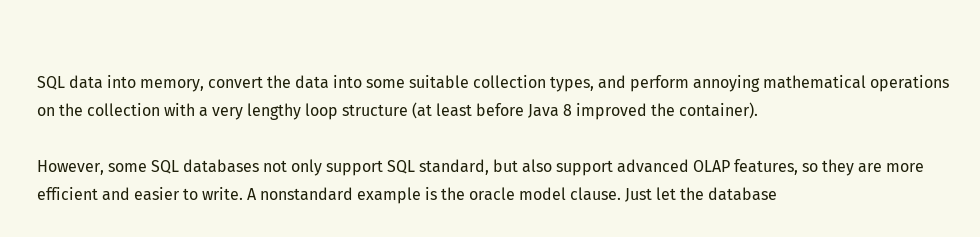SQL data into memory, convert the data into some suitable collection types, and perform annoying mathematical operations on the collection with a very lengthy loop structure (at least before Java 8 improved the container).

However, some SQL databases not only support SQL standard, but also support advanced OLAP features, so they are more efficient and easier to write. A nonstandard example is the oracle model clause. Just let the database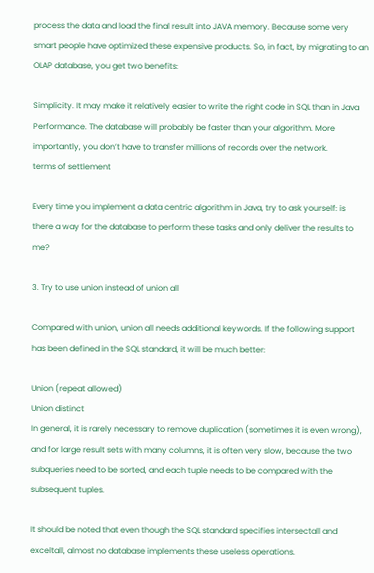process the data and load the final result into JAVA memory. Because some very smart people have optimized these expensive products. So, in fact, by migrating to an OLAP database, you get two benefits:

Simplicity. It may make it relatively easier to write the right code in SQL than in Java
Performance. The database will probably be faster than your algorithm. More importantly, you don’t have to transfer millions of records over the network.
terms of settlement

Every time you implement a data centric algorithm in Java, try to ask yourself: is there a way for the database to perform these tasks and only deliver the results to me?

3. Try to use union instead of union all

Compared with union, union all needs additional keywords. If the following support has been defined in the SQL standard, it will be much better:

Union (repeat allowed)
Union distinct
In general, it is rarely necessary to remove duplication (sometimes it is even wrong), and for large result sets with many columns, it is often very slow, because the two subqueries need to be sorted, and each tuple needs to be compared with the subsequent tuples.

It should be noted that even though the SQL standard specifies intersectall and exceltall, almost no database implements these useless operations.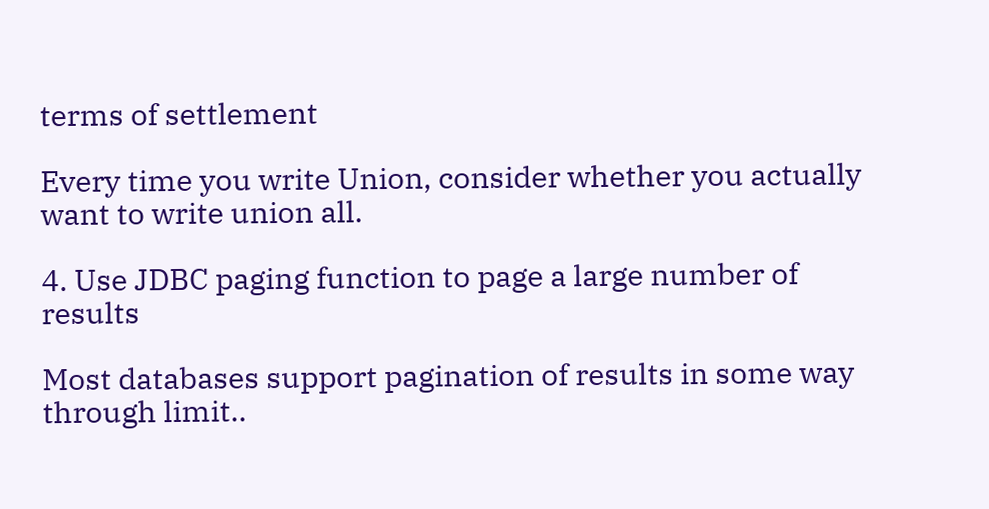terms of settlement

Every time you write Union, consider whether you actually want to write union all.

4. Use JDBC paging function to page a large number of results

Most databases support pagination of results in some way through limit..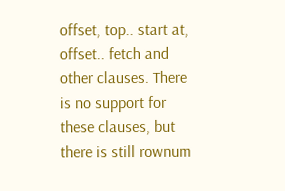offset, top.. start at, offset.. fetch and other clauses. There is no support for these clauses, but there is still rownum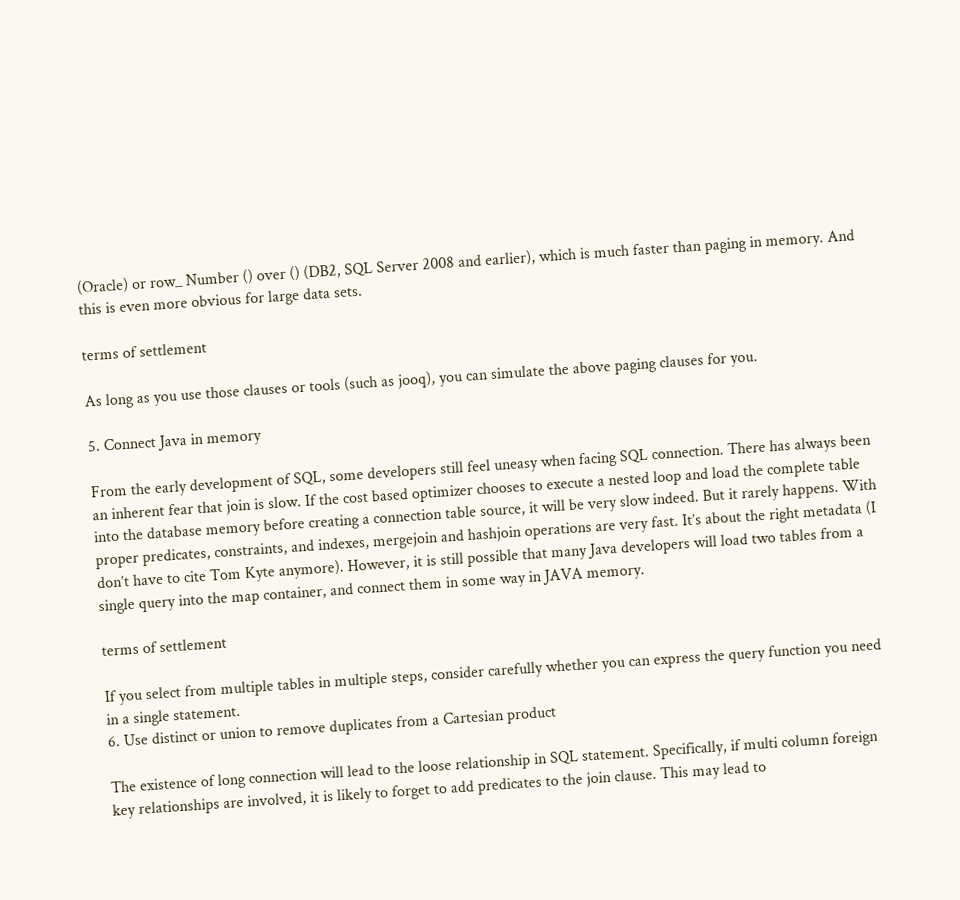(Oracle) or row_ Number () over () (DB2, SQL Server 2008 and earlier), which is much faster than paging in memory. And this is even more obvious for large data sets.

terms of settlement

As long as you use those clauses or tools (such as jooq), you can simulate the above paging clauses for you.

5. Connect Java in memory

From the early development of SQL, some developers still feel uneasy when facing SQL connection. There has always been an inherent fear that join is slow. If the cost based optimizer chooses to execute a nested loop and load the complete table into the database memory before creating a connection table source, it will be very slow indeed. But it rarely happens. With proper predicates, constraints, and indexes, mergejoin and hashjoin operations are very fast. It’s about the right metadata (I don’t have to cite Tom Kyte anymore). However, it is still possible that many Java developers will load two tables from a single query into the map container, and connect them in some way in JAVA memory.

terms of settlement

If you select from multiple tables in multiple steps, consider carefully whether you can express the query function you need in a single statement.
6. Use distinct or union to remove duplicates from a Cartesian product

The existence of long connection will lead to the loose relationship in SQL statement. Specifically, if multi column foreign key relationships are involved, it is likely to forget to add predicates to the join clause. This may lead to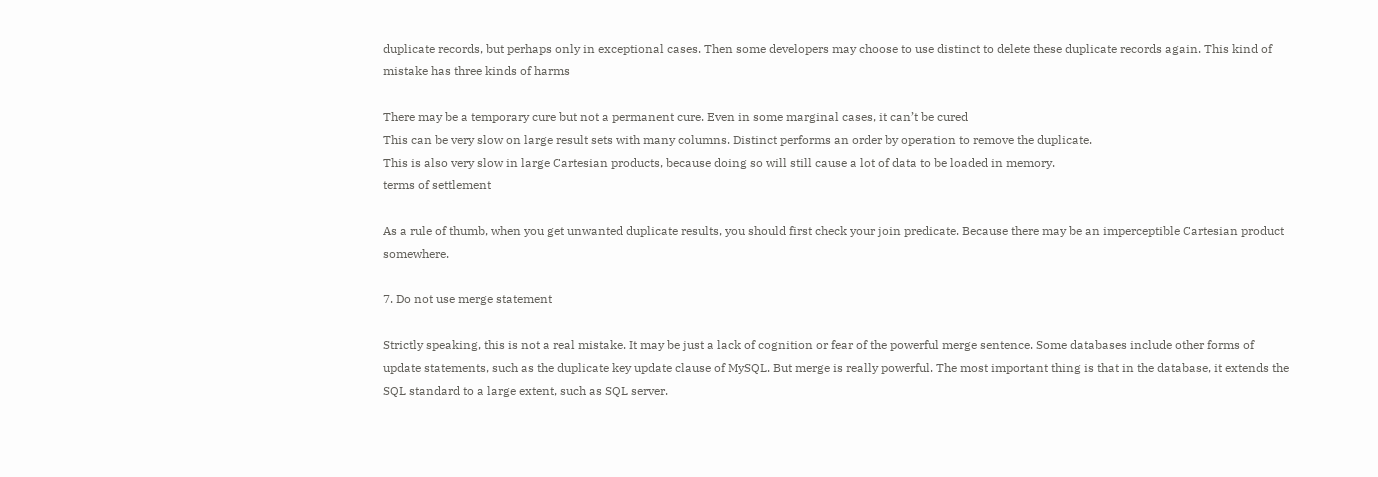duplicate records, but perhaps only in exceptional cases. Then some developers may choose to use distinct to delete these duplicate records again. This kind of mistake has three kinds of harms

There may be a temporary cure but not a permanent cure. Even in some marginal cases, it can’t be cured
This can be very slow on large result sets with many columns. Distinct performs an order by operation to remove the duplicate.
This is also very slow in large Cartesian products, because doing so will still cause a lot of data to be loaded in memory.
terms of settlement

As a rule of thumb, when you get unwanted duplicate results, you should first check your join predicate. Because there may be an imperceptible Cartesian product somewhere.

7. Do not use merge statement

Strictly speaking, this is not a real mistake. It may be just a lack of cognition or fear of the powerful merge sentence. Some databases include other forms of update statements, such as the duplicate key update clause of MySQL. But merge is really powerful. The most important thing is that in the database, it extends the SQL standard to a large extent, such as SQL server.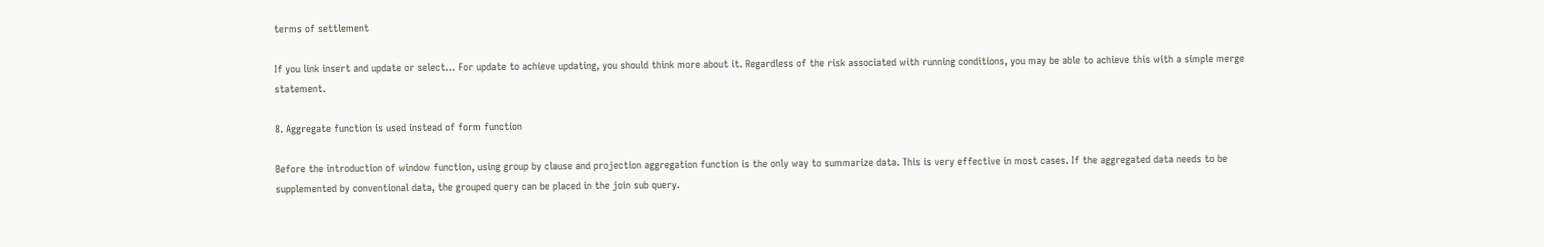terms of settlement

If you link insert and update or select… For update to achieve updating, you should think more about it. Regardless of the risk associated with running conditions, you may be able to achieve this with a simple merge statement.

8. Aggregate function is used instead of form function

Before the introduction of window function, using group by clause and projection aggregation function is the only way to summarize data. This is very effective in most cases. If the aggregated data needs to be supplemented by conventional data, the grouped query can be placed in the join sub query.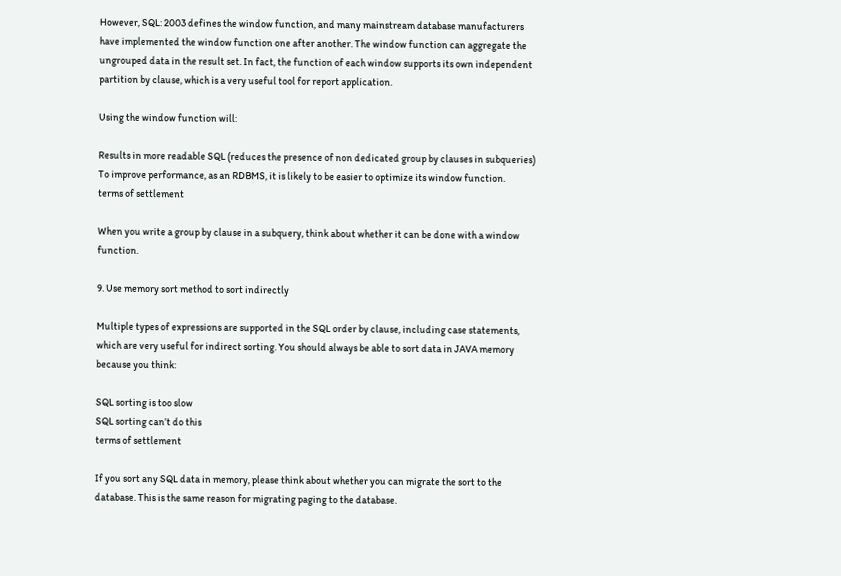However, SQL: 2003 defines the window function, and many mainstream database manufacturers have implemented the window function one after another. The window function can aggregate the ungrouped data in the result set. In fact, the function of each window supports its own independent partition by clause, which is a very useful tool for report application.

Using the window function will:

Results in more readable SQL (reduces the presence of non dedicated group by clauses in subqueries)
To improve performance, as an RDBMS, it is likely to be easier to optimize its window function.
terms of settlement

When you write a group by clause in a subquery, think about whether it can be done with a window function.

9. Use memory sort method to sort indirectly

Multiple types of expressions are supported in the SQL order by clause, including case statements, which are very useful for indirect sorting. You should always be able to sort data in JAVA memory because you think:

SQL sorting is too slow
SQL sorting can’t do this
terms of settlement

If you sort any SQL data in memory, please think about whether you can migrate the sort to the database. This is the same reason for migrating paging to the database.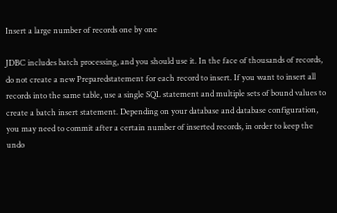Insert a large number of records one by one

JDBC includes batch processing, and you should use it. In the face of thousands of records, do not create a new Preparedstatement for each record to insert. If you want to insert all records into the same table, use a single SQL statement and multiple sets of bound values to create a batch insert statement. Depending on your database and database configuration, you may need to commit after a certain number of inserted records, in order to keep the undo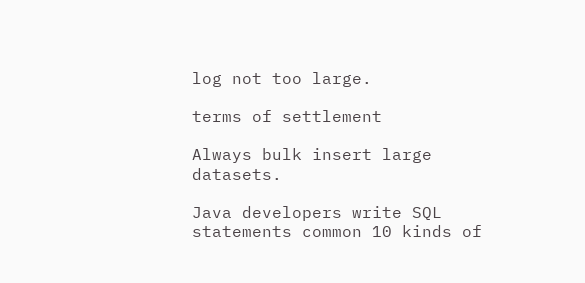log not too large.

terms of settlement

Always bulk insert large datasets.

Java developers write SQL statements common 10 kinds of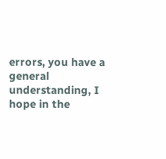errors, you have a general understanding, I hope in the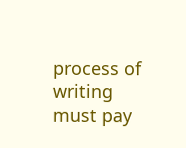process of writing must pay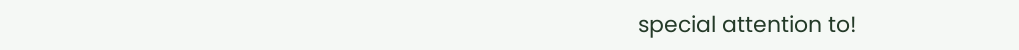special attention to!